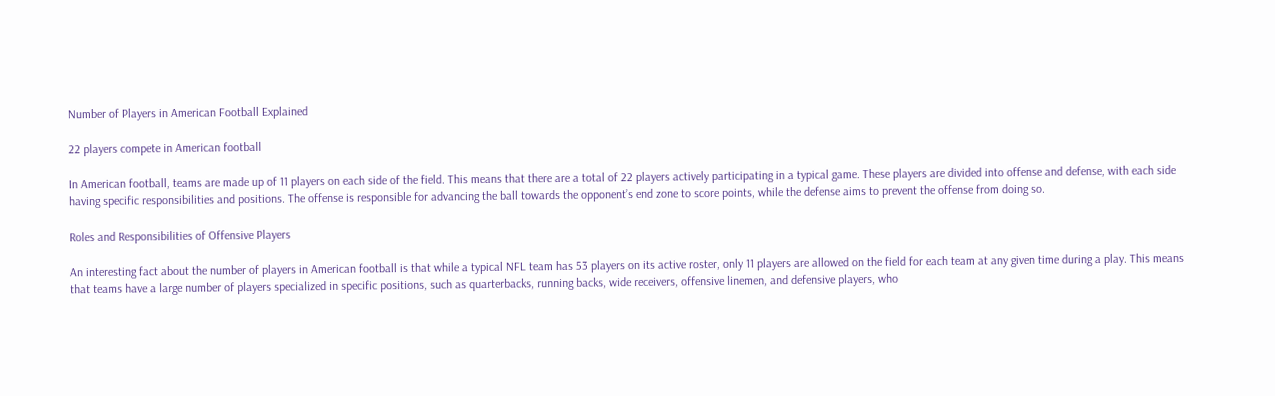Number of Players in American Football Explained

22 players compete in American football

In American football, teams are made up of 11 players on each side of the field. This means that there are a total of 22 players actively participating in a typical game. These players are divided into offense and defense, with each side having specific responsibilities and positions. The offense is responsible for advancing the ball towards the opponent’s end zone to score points, while the defense aims to prevent the offense from doing so.

Roles and Responsibilities of Offensive Players

An interesting fact about the number of players in American football is that while a typical NFL team has 53 players on its active roster, only 11 players are allowed on the field for each team at any given time during a play. This means that teams have a large number of players specialized in specific positions, such as quarterbacks, running backs, wide receivers, offensive linemen, and defensive players, who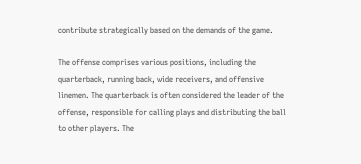contribute strategically based on the demands of the game.

The offense comprises various positions, including the quarterback, running back, wide receivers, and offensive linemen. The quarterback is often considered the leader of the offense, responsible for calling plays and distributing the ball to other players. The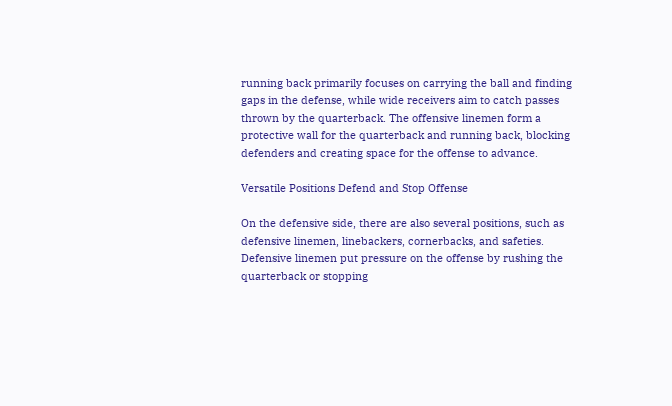running back primarily focuses on carrying the ball and finding gaps in the defense, while wide receivers aim to catch passes thrown by the quarterback. The offensive linemen form a protective wall for the quarterback and running back, blocking defenders and creating space for the offense to advance.

Versatile Positions Defend and Stop Offense

On the defensive side, there are also several positions, such as defensive linemen, linebackers, cornerbacks, and safeties. Defensive linemen put pressure on the offense by rushing the quarterback or stopping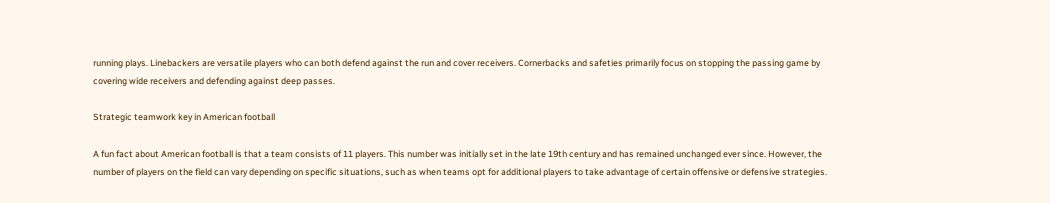running plays. Linebackers are versatile players who can both defend against the run and cover receivers. Cornerbacks and safeties primarily focus on stopping the passing game by covering wide receivers and defending against deep passes.

Strategic teamwork key in American football

A fun fact about American football is that a team consists of 11 players. This number was initially set in the late 19th century and has remained unchanged ever since. However, the number of players on the field can vary depending on specific situations, such as when teams opt for additional players to take advantage of certain offensive or defensive strategies.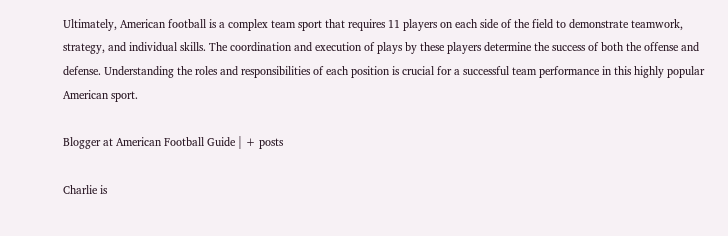Ultimately, American football is a complex team sport that requires 11 players on each side of the field to demonstrate teamwork, strategy, and individual skills. The coordination and execution of plays by these players determine the success of both the offense and defense. Understanding the roles and responsibilities of each position is crucial for a successful team performance in this highly popular American sport.

Blogger at American Football Guide | + posts

Charlie is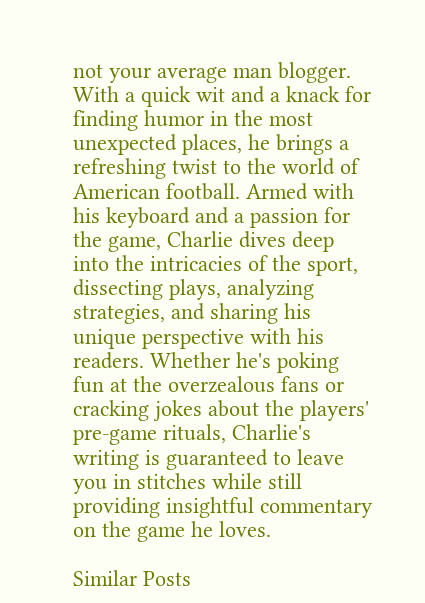not your average man blogger. With a quick wit and a knack for finding humor in the most unexpected places, he brings a refreshing twist to the world of American football. Armed with his keyboard and a passion for the game, Charlie dives deep into the intricacies of the sport, dissecting plays, analyzing strategies, and sharing his unique perspective with his readers. Whether he's poking fun at the overzealous fans or cracking jokes about the players' pre-game rituals, Charlie's writing is guaranteed to leave you in stitches while still providing insightful commentary on the game he loves.

Similar Posts